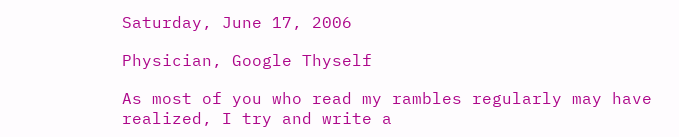Saturday, June 17, 2006

Physician, Google Thyself

As most of you who read my rambles regularly may have realized, I try and write a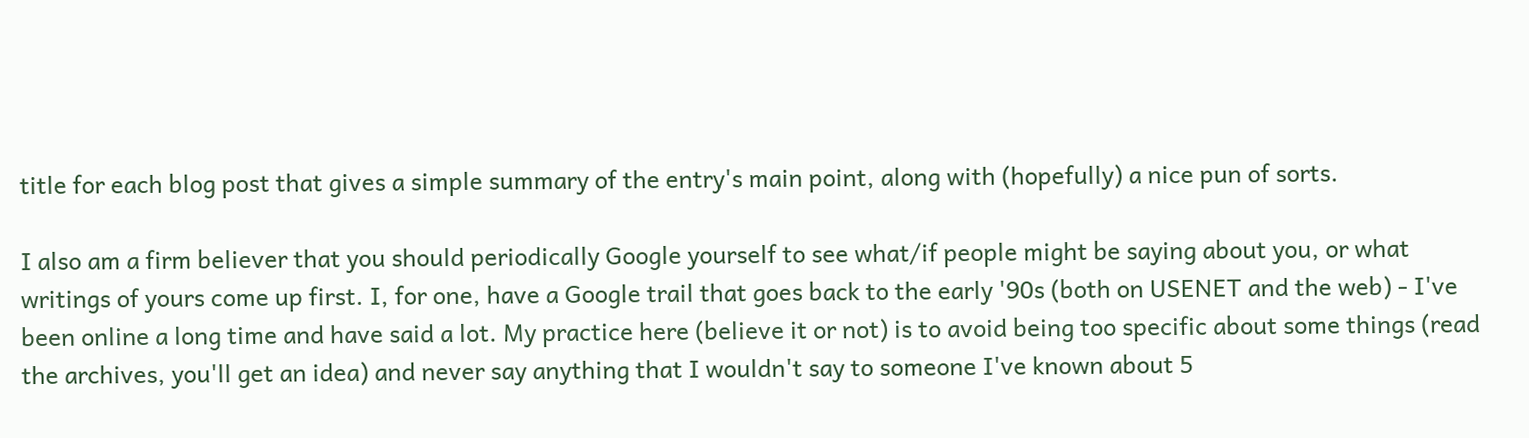title for each blog post that gives a simple summary of the entry's main point, along with (hopefully) a nice pun of sorts.

I also am a firm believer that you should periodically Google yourself to see what/if people might be saying about you, or what writings of yours come up first. I, for one, have a Google trail that goes back to the early '90s (both on USENET and the web) - I've been online a long time and have said a lot. My practice here (believe it or not) is to avoid being too specific about some things (read the archives, you'll get an idea) and never say anything that I wouldn't say to someone I've known about 5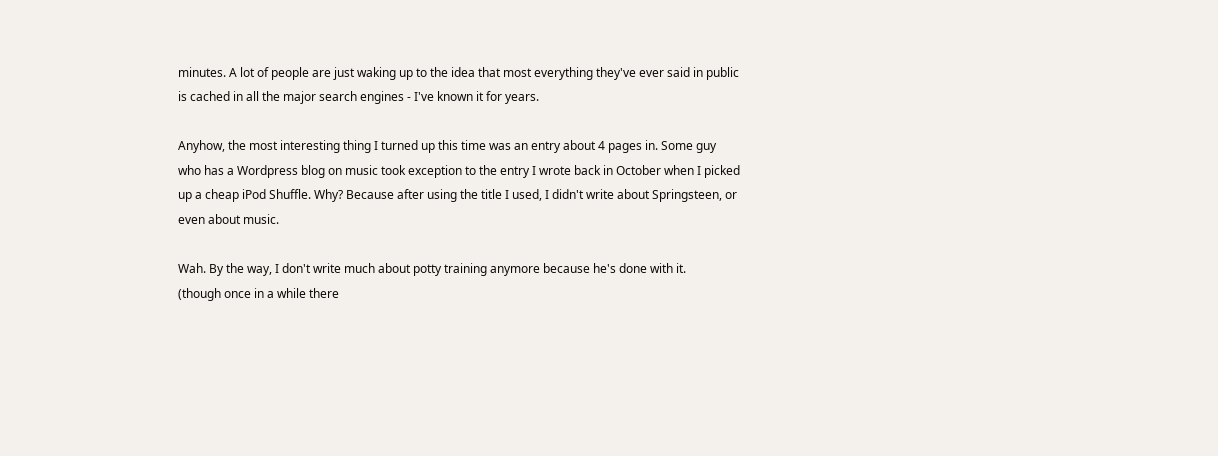minutes. A lot of people are just waking up to the idea that most everything they've ever said in public is cached in all the major search engines - I've known it for years.

Anyhow, the most interesting thing I turned up this time was an entry about 4 pages in. Some guy who has a Wordpress blog on music took exception to the entry I wrote back in October when I picked up a cheap iPod Shuffle. Why? Because after using the title I used, I didn't write about Springsteen, or even about music.

Wah. By the way, I don't write much about potty training anymore because he's done with it.
(though once in a while there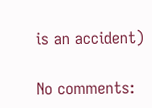is an accident)

No comments: